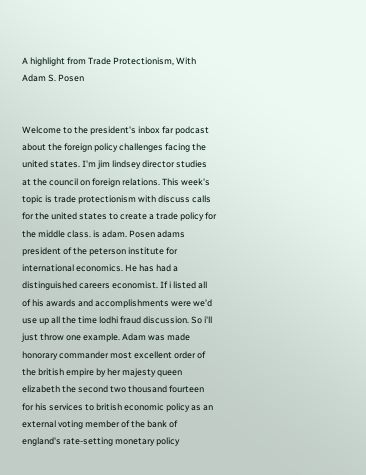A highlight from Trade Protectionism, With Adam S. Posen


Welcome to the president's inbox far podcast about the foreign policy challenges facing the united states. I'm jim lindsey director studies at the council on foreign relations. This week's topic is trade protectionism with discuss calls for the united states to create a trade policy for the middle class. is adam. Posen adams president of the peterson institute for international economics. He has had a distinguished careers economist. If i listed all of his awards and accomplishments were we'd use up all the time lodhi fraud discussion. So i'll just throw one example. Adam was made honorary commander most excellent order of the british empire by her majesty queen elizabeth the second two thousand fourteen for his services to british economic policy as an external voting member of the bank of england's rate-setting monetary policy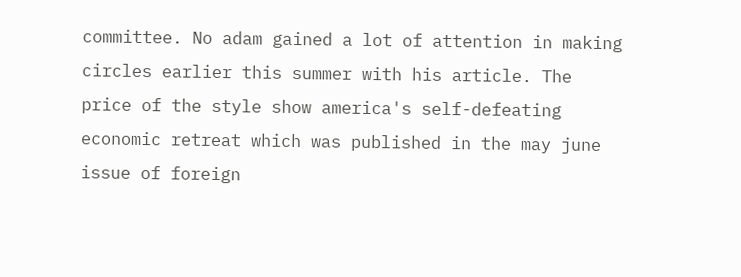committee. No adam gained a lot of attention in making circles earlier this summer with his article. The price of the style show america's self-defeating economic retreat which was published in the may june issue of foreign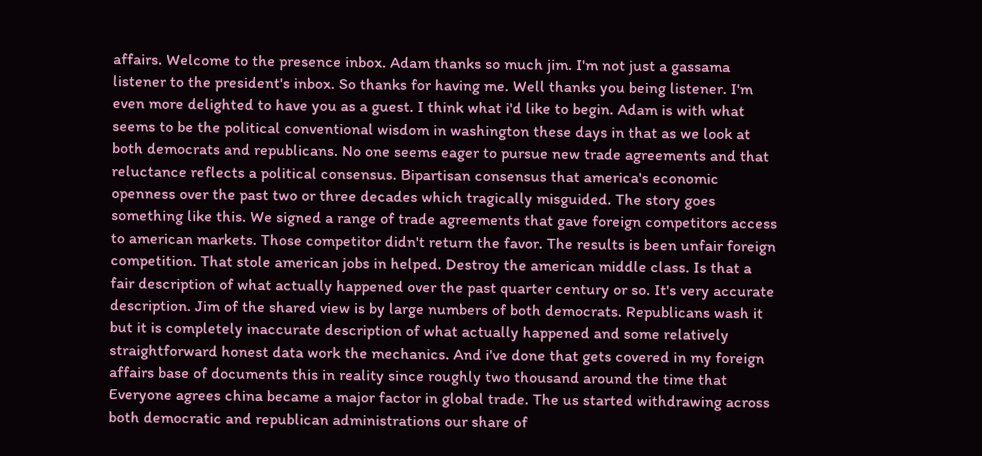affairs. Welcome to the presence inbox. Adam thanks so much jim. I'm not just a gassama listener to the president's inbox. So thanks for having me. Well thanks you being listener. I'm even more delighted to have you as a guest. I think what i'd like to begin. Adam is with what seems to be the political conventional wisdom in washington these days in that as we look at both democrats and republicans. No one seems eager to pursue new trade agreements and that reluctance reflects a political consensus. Bipartisan consensus that america's economic openness over the past two or three decades which tragically misguided. The story goes something like this. We signed a range of trade agreements that gave foreign competitors access to american markets. Those competitor didn't return the favor. The results is been unfair foreign competition. That stole american jobs in helped. Destroy the american middle class. Is that a fair description of what actually happened over the past quarter century or so. It's very accurate description. Jim of the shared view is by large numbers of both democrats. Republicans wash it but it is completely inaccurate description of what actually happened and some relatively straightforward honest data work the mechanics. And i've done that gets covered in my foreign affairs base of documents this in reality since roughly two thousand around the time that Everyone agrees china became a major factor in global trade. The us started withdrawing across both democratic and republican administrations our share of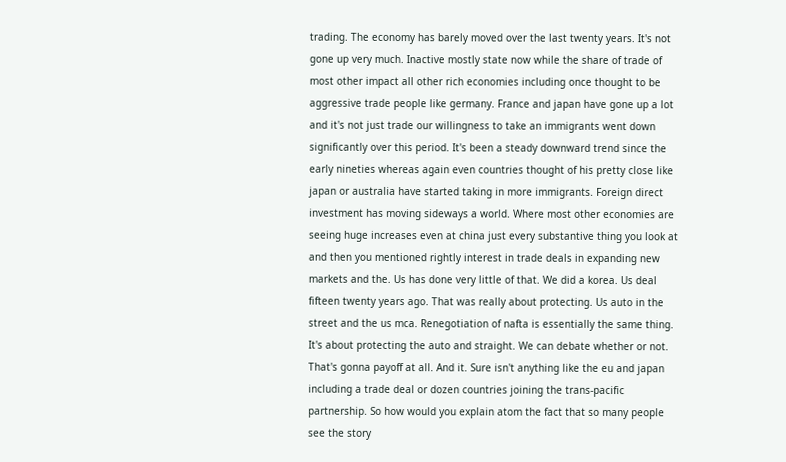trading. The economy has barely moved over the last twenty years. It's not gone up very much. Inactive mostly state now while the share of trade of most other impact all other rich economies including once thought to be aggressive trade people like germany. France and japan have gone up a lot and it's not just trade our willingness to take an immigrants went down significantly over this period. It's been a steady downward trend since the early nineties whereas again even countries thought of his pretty close like japan or australia have started taking in more immigrants. Foreign direct investment has moving sideways a world. Where most other economies are seeing huge increases even at china just every substantive thing you look at and then you mentioned rightly interest in trade deals in expanding new markets and the. Us has done very little of that. We did a korea. Us deal fifteen twenty years ago. That was really about protecting. Us auto in the street and the us mca. Renegotiation of nafta is essentially the same thing. It's about protecting the auto and straight. We can debate whether or not. That's gonna payoff at all. And it. Sure isn't anything like the eu and japan including a trade deal or dozen countries joining the trans-pacific partnership. So how would you explain atom the fact that so many people see the story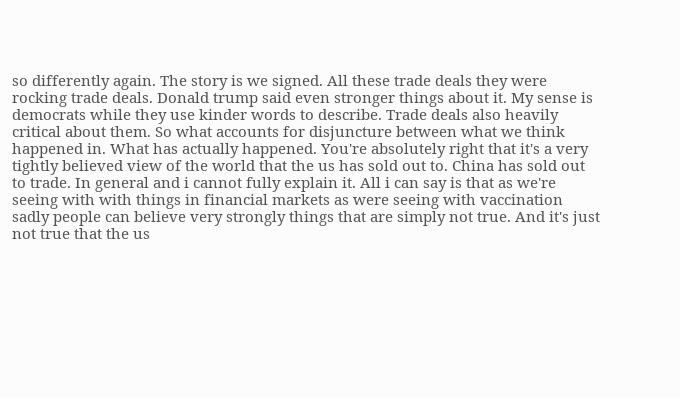so differently again. The story is we signed. All these trade deals they were rocking trade deals. Donald trump said even stronger things about it. My sense is democrats while they use kinder words to describe. Trade deals also heavily critical about them. So what accounts for disjuncture between what we think happened in. What has actually happened. You're absolutely right that it's a very tightly believed view of the world that the us has sold out to. China has sold out to trade. In general and i cannot fully explain it. All i can say is that as we're seeing with with things in financial markets as were seeing with vaccination sadly people can believe very strongly things that are simply not true. And it's just not true that the us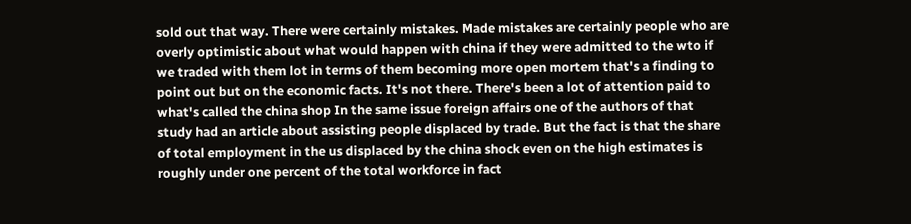sold out that way. There were certainly mistakes. Made mistakes are certainly people who are overly optimistic about what would happen with china if they were admitted to the wto if we traded with them lot in terms of them becoming more open mortem that's a finding to point out but on the economic facts. It's not there. There's been a lot of attention paid to what's called the china shop In the same issue foreign affairs one of the authors of that study had an article about assisting people displaced by trade. But the fact is that the share of total employment in the us displaced by the china shock even on the high estimates is roughly under one percent of the total workforce in fact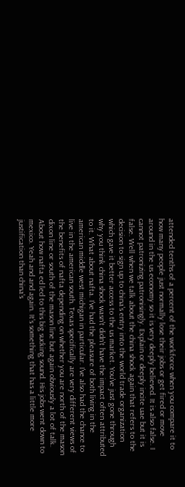attended tenths of a percent of the workforce when you compare it to how many people just normally lose their jobs or get fired or move around in the us economy so it is very deeply believed. It is also false. I cannot patronizing patronisingly. Explain or deeply incite uae but it is false. Well when we talk about the china shock again that refers to the decision to sign up to china's entry into the world trade organization which gave it better access to the us market. You've just gone through why you think china shock wasn't didn't have the impact often attributed to it. What about nafta. I've had the pleasure of both living in the american middle west michigan in particular. I've also had the chance to live in the american south. Texas specifically are very different views of the benefits of nafta depending on whether you are north of the mason dixon line or south of the mason line but again obviously a lot of talk. About how nafta ed led to this big sucking sound. His jobs went down to mexico. Yeah and and again. It's something that has a little more justification than china's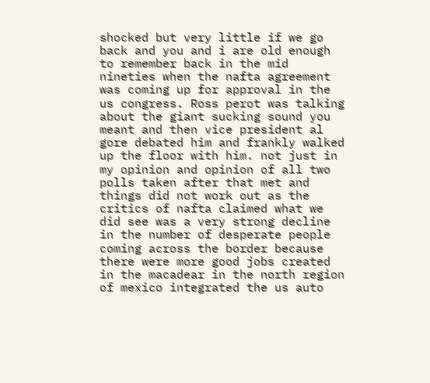shocked but very little if we go back and you and i are old enough to remember back in the mid nineties when the nafta agreement was coming up for approval in the us congress. Ross perot was talking about the giant sucking sound you meant and then vice president al gore debated him and frankly walked up the floor with him. not just in my opinion and opinion of all two polls taken after that met and things did not work out as the critics of nafta claimed what we did see was a very strong decline in the number of desperate people coming across the border because there were more good jobs created in the macadear in the north region of mexico integrated the us auto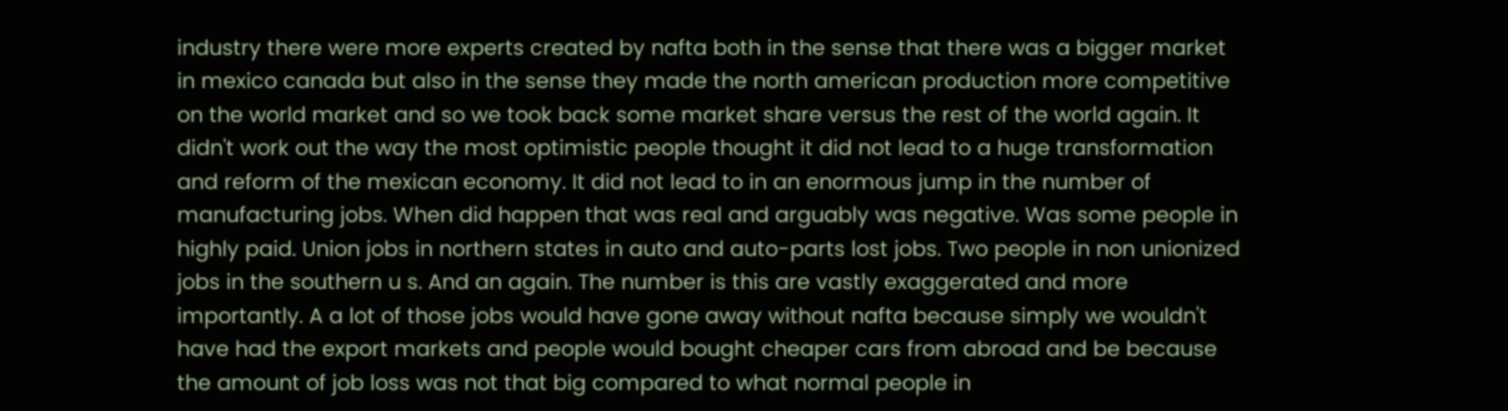industry there were more experts created by nafta both in the sense that there was a bigger market in mexico canada but also in the sense they made the north american production more competitive on the world market and so we took back some market share versus the rest of the world again. It didn't work out the way the most optimistic people thought it did not lead to a huge transformation and reform of the mexican economy. It did not lead to in an enormous jump in the number of manufacturing jobs. When did happen that was real and arguably was negative. Was some people in highly paid. Union jobs in northern states in auto and auto-parts lost jobs. Two people in non unionized jobs in the southern u s. And an again. The number is this are vastly exaggerated and more importantly. A a lot of those jobs would have gone away without nafta because simply we wouldn't have had the export markets and people would bought cheaper cars from abroad and be because the amount of job loss was not that big compared to what normal people in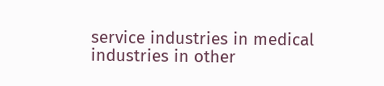service industries in medical industries in other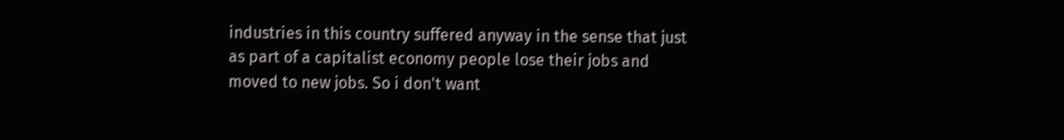industries in this country suffered anyway in the sense that just as part of a capitalist economy people lose their jobs and moved to new jobs. So i don't want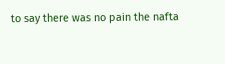to say there was no pain the nafta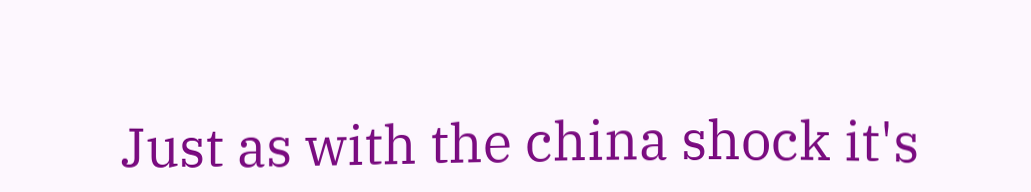Just as with the china shock it's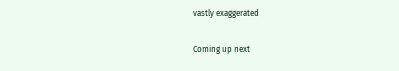vastly exaggerated

Coming up next